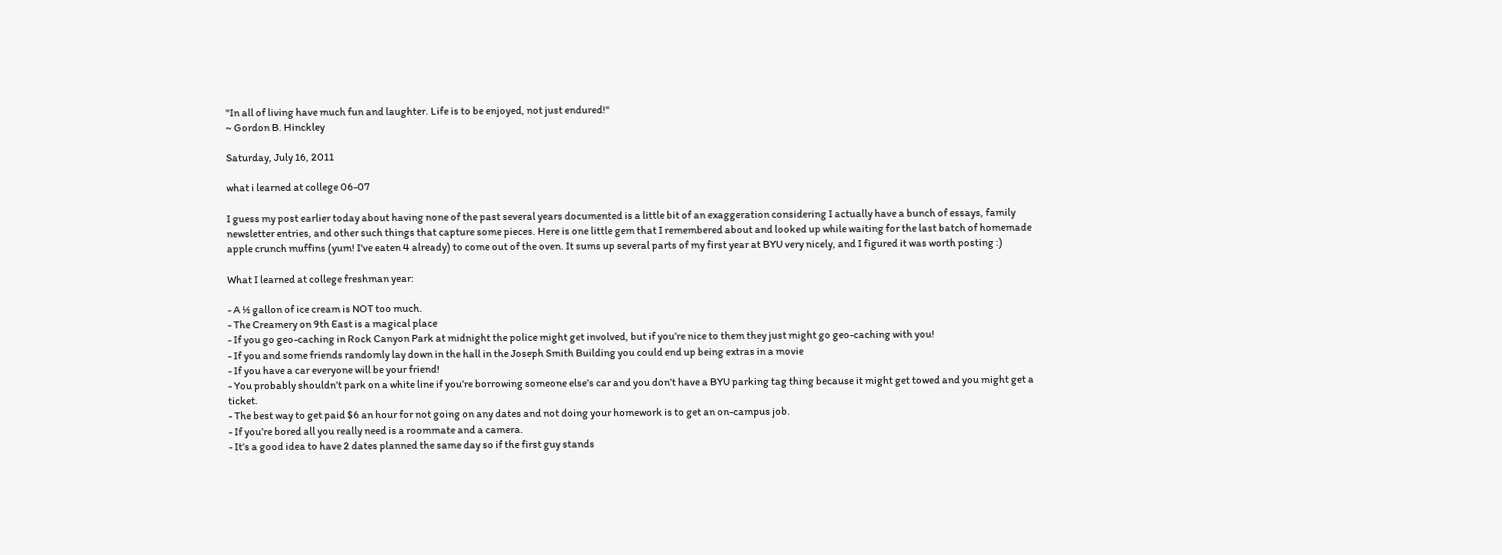"In all of living have much fun and laughter. Life is to be enjoyed, not just endured!"
~ Gordon B. Hinckley

Saturday, July 16, 2011

what i learned at college 06-07

I guess my post earlier today about having none of the past several years documented is a little bit of an exaggeration considering I actually have a bunch of essays, family newsletter entries, and other such things that capture some pieces. Here is one little gem that I remembered about and looked up while waiting for the last batch of homemade apple crunch muffins (yum! I've eaten 4 already) to come out of the oven. It sums up several parts of my first year at BYU very nicely, and I figured it was worth posting :)

What I learned at college freshman year:

- A ½ gallon of ice cream is NOT too much.
- The Creamery on 9th East is a magical place
- If you go geo-caching in Rock Canyon Park at midnight the police might get involved, but if you’re nice to them they just might go geo-caching with you!
- If you and some friends randomly lay down in the hall in the Joseph Smith Building you could end up being extras in a movie
- If you have a car everyone will be your friend!
- You probably shouldn’t park on a white line if you’re borrowing someone else’s car and you don’t have a BYU parking tag thing because it might get towed and you might get a ticket.
- The best way to get paid $6 an hour for not going on any dates and not doing your homework is to get an on-campus job.
- If you’re bored all you really need is a roommate and a camera.
- It’s a good idea to have 2 dates planned the same day so if the first guy stands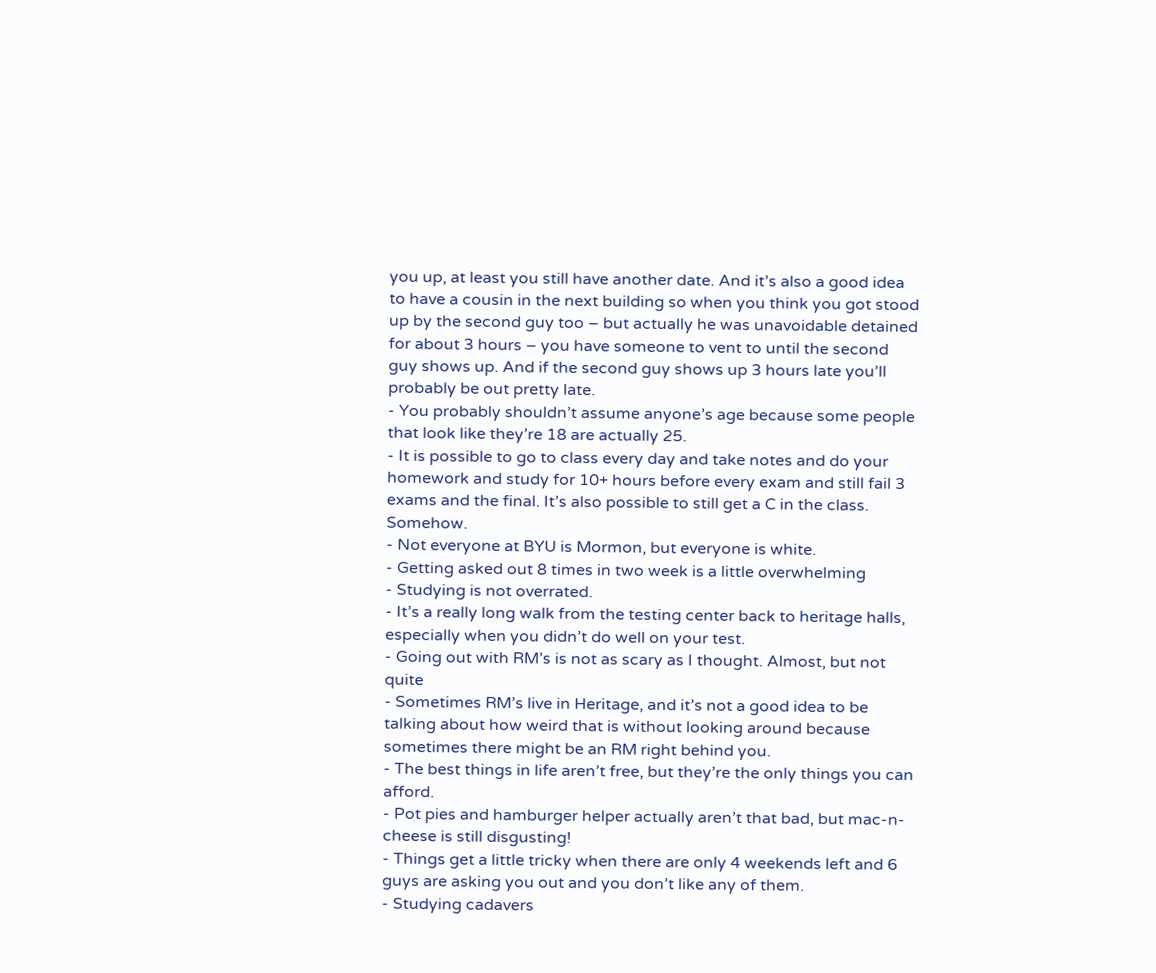you up, at least you still have another date. And it’s also a good idea to have a cousin in the next building so when you think you got stood up by the second guy too – but actually he was unavoidable detained for about 3 hours – you have someone to vent to until the second guy shows up. And if the second guy shows up 3 hours late you’ll probably be out pretty late.
- You probably shouldn’t assume anyone’s age because some people that look like they’re 18 are actually 25.
- It is possible to go to class every day and take notes and do your homework and study for 10+ hours before every exam and still fail 3 exams and the final. It’s also possible to still get a C in the class. Somehow.
- Not everyone at BYU is Mormon, but everyone is white.
- Getting asked out 8 times in two week is a little overwhelming
- Studying is not overrated.
- It’s a really long walk from the testing center back to heritage halls, especially when you didn’t do well on your test.
- Going out with RM’s is not as scary as I thought. Almost, but not quite
- Sometimes RM’s live in Heritage, and it’s not a good idea to be talking about how weird that is without looking around because sometimes there might be an RM right behind you.
- The best things in life aren’t free, but they’re the only things you can afford.
- Pot pies and hamburger helper actually aren’t that bad, but mac-n-cheese is still disgusting!
- Things get a little tricky when there are only 4 weekends left and 6 guys are asking you out and you don’t like any of them.
- Studying cadavers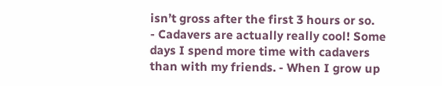isn’t gross after the first 3 hours or so.
- Cadavers are actually really cool! Some days I spend more time with cadavers than with my friends. - When I grow up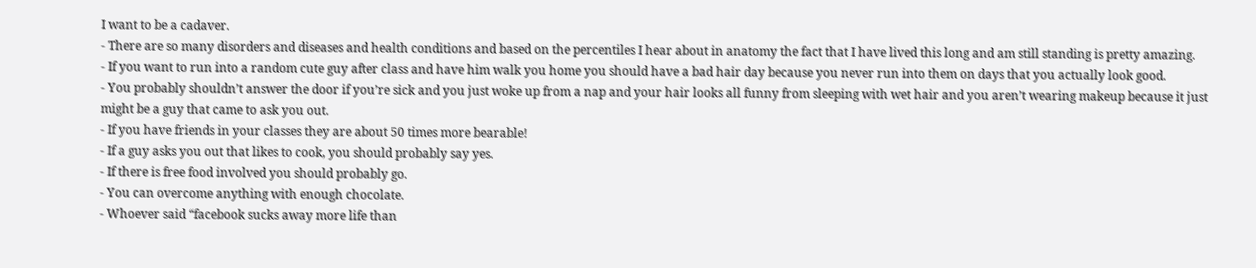I want to be a cadaver.
- There are so many disorders and diseases and health conditions and based on the percentiles I hear about in anatomy the fact that I have lived this long and am still standing is pretty amazing.
- If you want to run into a random cute guy after class and have him walk you home you should have a bad hair day because you never run into them on days that you actually look good.
- You probably shouldn’t answer the door if you’re sick and you just woke up from a nap and your hair looks all funny from sleeping with wet hair and you aren’t wearing makeup because it just might be a guy that came to ask you out.
- If you have friends in your classes they are about 50 times more bearable!
- If a guy asks you out that likes to cook, you should probably say yes.
- If there is free food involved you should probably go.
- You can overcome anything with enough chocolate.
- Whoever said “facebook sucks away more life than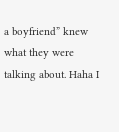a boyfriend” knew what they were talking about. Haha I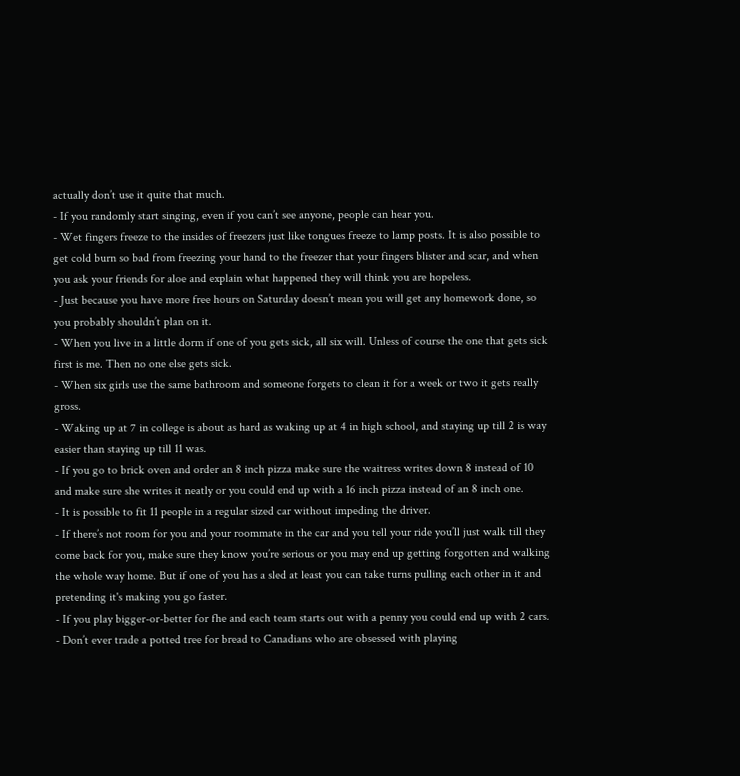actually don’t use it quite that much.
- If you randomly start singing, even if you can’t see anyone, people can hear you.
- Wet fingers freeze to the insides of freezers just like tongues freeze to lamp posts. It is also possible to get cold burn so bad from freezing your hand to the freezer that your fingers blister and scar, and when you ask your friends for aloe and explain what happened they will think you are hopeless.
- Just because you have more free hours on Saturday doesn’t mean you will get any homework done, so you probably shouldn’t plan on it.
- When you live in a little dorm if one of you gets sick, all six will. Unless of course the one that gets sick first is me. Then no one else gets sick.
- When six girls use the same bathroom and someone forgets to clean it for a week or two it gets really gross.
- Waking up at 7 in college is about as hard as waking up at 4 in high school, and staying up till 2 is way easier than staying up till 11 was.
- If you go to brick oven and order an 8 inch pizza make sure the waitress writes down 8 instead of 10 and make sure she writes it neatly or you could end up with a 16 inch pizza instead of an 8 inch one.
- It is possible to fit 11 people in a regular sized car without impeding the driver.
- If there’s not room for you and your roommate in the car and you tell your ride you’ll just walk till they come back for you, make sure they know you’re serious or you may end up getting forgotten and walking the whole way home. But if one of you has a sled at least you can take turns pulling each other in it and pretending it's making you go faster.
- If you play bigger-or-better for fhe and each team starts out with a penny you could end up with 2 cars.
- Don’t ever trade a potted tree for bread to Canadians who are obsessed with playing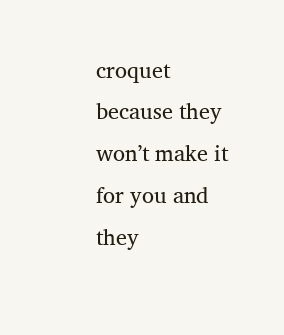croquet because they won’t make it for you and they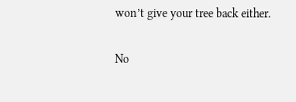won’t give your tree back either.

No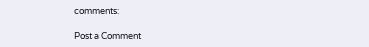comments:

Post a Comment